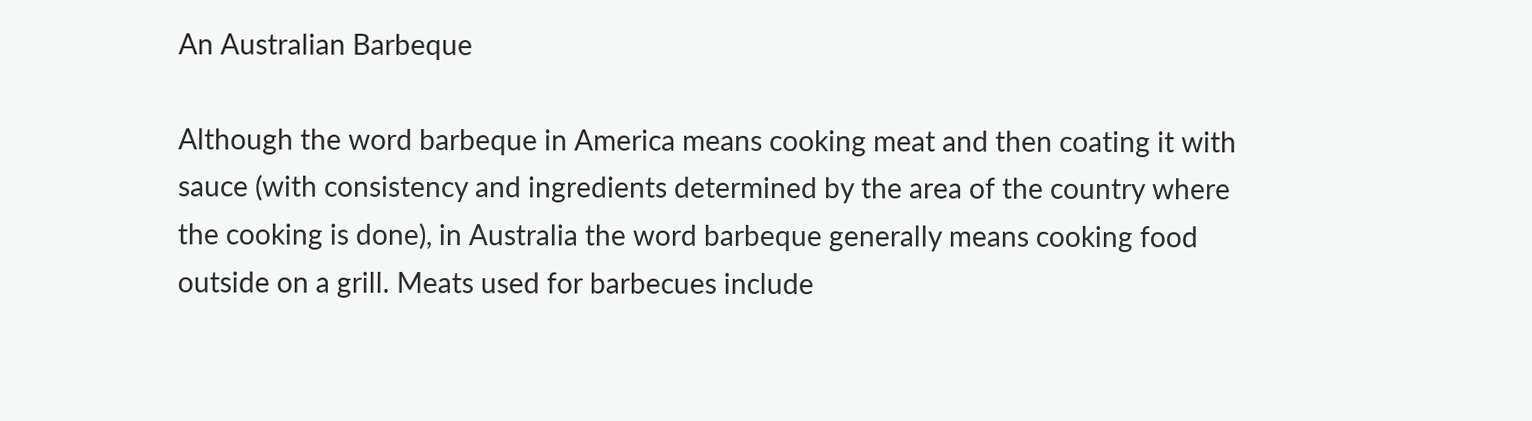An Australian Barbeque

Although the word barbeque in America means cooking meat and then coating it with sauce (with consistency and ingredients determined by the area of the country where the cooking is done), in Australia the word barbeque generally means cooking food outside on a grill. Meats used for barbecues include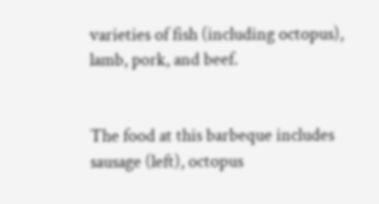varieties of fish (including octopus), lamb, pork, and beef.


The food at this barbeque includes sausage (left), octopus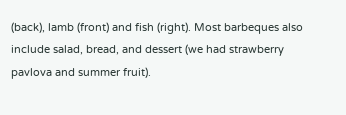(back), lamb (front) and fish (right). Most barbeques also include salad, bread, and dessert (we had strawberry pavlova and summer fruit).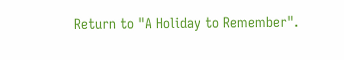Return to "A Holiday to Remember".